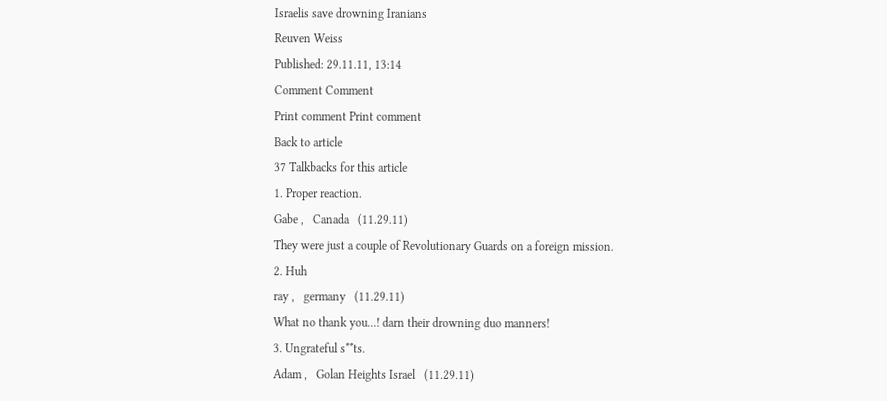Israelis save drowning Iranians
Reuven Weiss
Published: 29.11.11, 13:14
Comment Comment
Print comment Print comment
Back to article
37 Talkbacks for this article
1. Proper reaction.
Gabe ,   Canada   (11.29.11)
They were just a couple of Revolutionary Guards on a foreign mission.
2. Huh
ray ,   germany   (11.29.11)
What no thank you...! darn their drowning duo manners!
3. Ungrateful s**ts.
Adam ,   Golan Heights Israel   (11.29.11)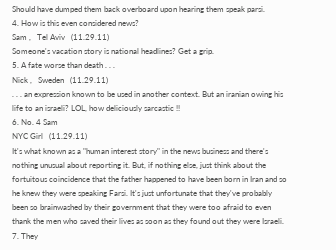Should have dumped them back overboard upon hearing them speak parsi.
4. How is this even considered news?
Sam ,   Tel Aviv   (11.29.11)
Someone's vacation story is national headlines? Get a grip.
5. A fate worse than death . . .
Nick ,   Sweden   (11.29.11)
. . . an expression known to be used in another context. But an iranian owing his life to an israeli? LOL, how deliciously sarcastic !!
6. No. 4 Sam
NYC Girl   (11.29.11)
It's what known as a "human interest story" in the news business and there's nothing unusual about reporting it. But, if nothing else, just think about the fortuitous coincidence that the father happened to have been born in Iran and so he knew they were speaking Farsi. It's just unfortunate that they've probably been so brainwashed by their government that they were too afraid to even thank the men who saved their lives as soon as they found out they were Israeli.
7. They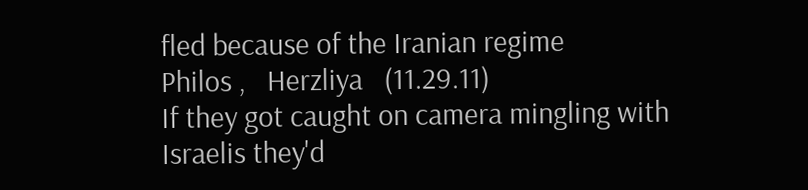fled because of the Iranian regime
Philos ,   Herzliya   (11.29.11)
If they got caught on camera mingling with Israelis they'd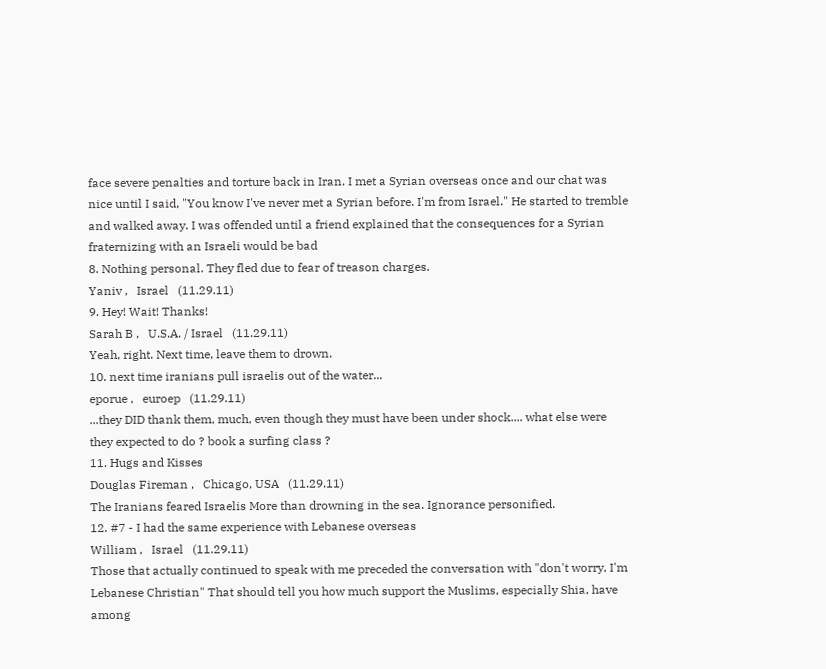face severe penalties and torture back in Iran. I met a Syrian overseas once and our chat was nice until I said, "You know I've never met a Syrian before. I'm from Israel." He started to tremble and walked away. I was offended until a friend explained that the consequences for a Syrian fraternizing with an Israeli would be bad
8. Nothing personal. They fled due to fear of treason charges.
Yaniv ,   Israel   (11.29.11)
9. Hey! Wait! Thanks!
Sarah B ,   U.S.A. / Israel   (11.29.11)
Yeah, right. Next time, leave them to drown.
10. next time iranians pull israelis out of the water...
eporue ,   euroep   (11.29.11)
...they DID thank them, much, even though they must have been under shock.... what else were they expected to do ? book a surfing class ?
11. Hugs and Kisses
Douglas Fireman ,   Chicago, USA   (11.29.11)
The Iranians feared Israelis More than drowning in the sea. Ignorance personified.
12. #7 - I had the same experience with Lebanese overseas
William ,   Israel   (11.29.11)
Those that actually continued to speak with me preceded the conversation with "don't worry, I'm Lebanese Christian" That should tell you how much support the Muslims, especially Shia, have among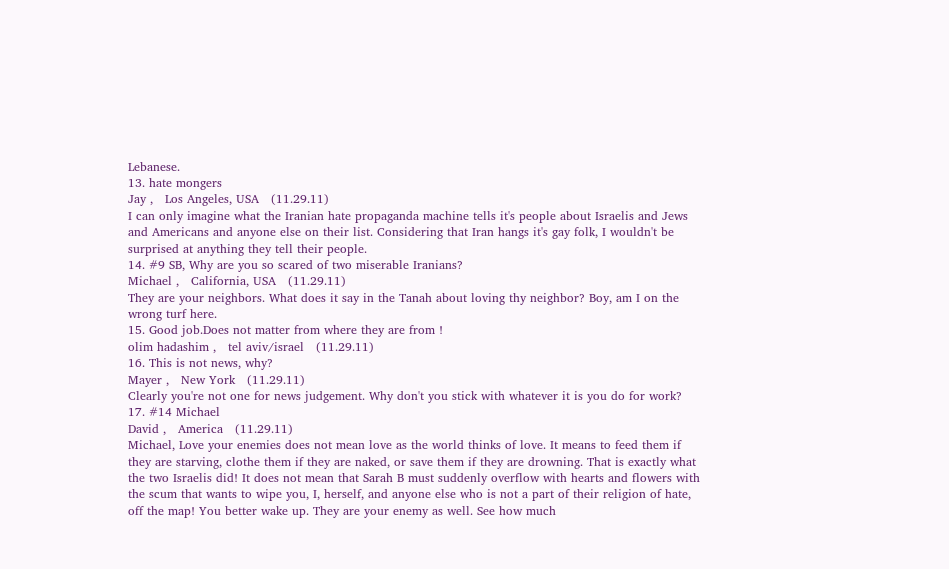Lebanese.
13. hate mongers
Jay ,   Los Angeles, USA   (11.29.11)
I can only imagine what the Iranian hate propaganda machine tells it's people about Israelis and Jews and Americans and anyone else on their list. Considering that Iran hangs it's gay folk, I wouldn't be surprised at anything they tell their people.
14. #9 SB, Why are you so scared of two miserable Iranians?
Michael ,   California, USA   (11.29.11)
They are your neighbors. What does it say in the Tanah about loving thy neighbor? Boy, am I on the wrong turf here.
15. Good job.Does not matter from where they are from !
olim hadashim ,   tel aviv/israel   (11.29.11)
16. This is not news, why?
Mayer ,   New York   (11.29.11)
Clearly you're not one for news judgement. Why don't you stick with whatever it is you do for work?
17. #14 Michael
David ,   America   (11.29.11)
Michael, Love your enemies does not mean love as the world thinks of love. It means to feed them if they are starving, clothe them if they are naked, or save them if they are drowning. That is exactly what the two Israelis did! It does not mean that Sarah B must suddenly overflow with hearts and flowers with the scum that wants to wipe you, I, herself, and anyone else who is not a part of their religion of hate, off the map! You better wake up. They are your enemy as well. See how much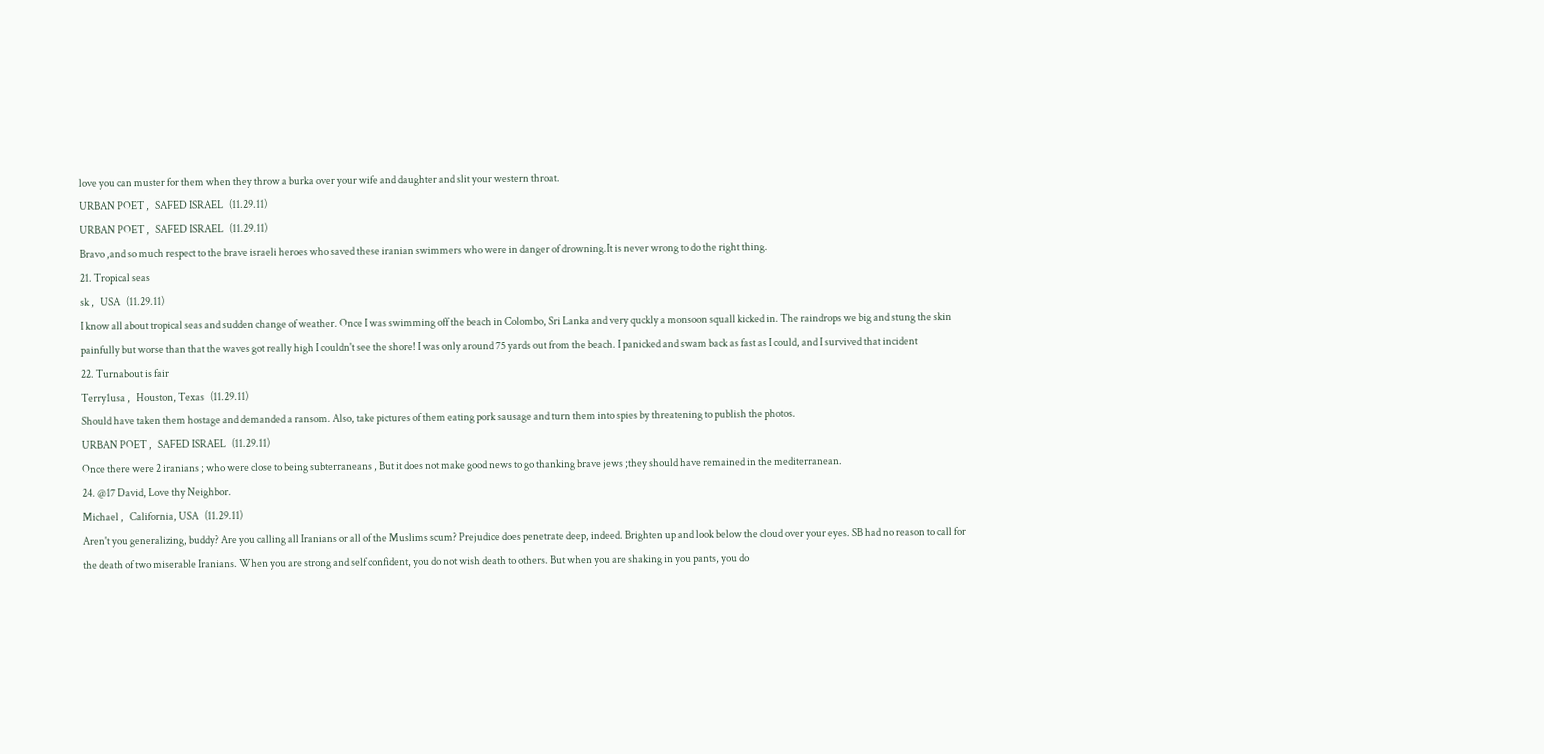love you can muster for them when they throw a burka over your wife and daughter and slit your western throat.
URBAN POET ,   SAFED ISRAEL   (11.29.11)
URBAN POET ,   SAFED ISRAEL   (11.29.11)
Bravo ,and so much respect to the brave israeli heroes who saved these iranian swimmers who were in danger of drowning.It is never wrong to do the right thing.
21. Tropical seas
sk ,   USA   (11.29.11)
I know all about tropical seas and sudden change of weather. Once I was swimming off the beach in Colombo, Sri Lanka and very quckly a monsoon squall kicked in. The raindrops we big and stung the skin painfully but worse than that the waves got really high I couldn't see the shore! I was only around 75 yards out from the beach. I panicked and swam back as fast as I could, and I survived that incident
22. Turnabout is fair
Terry1usa ,   Houston, Texas   (11.29.11)
Should have taken them hostage and demanded a ransom. Also, take pictures of them eating pork sausage and turn them into spies by threatening to publish the photos.
URBAN POET ,   SAFED ISRAEL   (11.29.11)
Once there were 2 iranians ; who were close to being subterraneans , But it does not make good news to go thanking brave jews ;they should have remained in the mediterranean.
24. @17 David, Love thy Neighbor.
Michael ,   California, USA   (11.29.11)
Aren't you generalizing, buddy? Are you calling all Iranians or all of the Muslims scum? Prejudice does penetrate deep, indeed. Brighten up and look below the cloud over your eyes. SB had no reason to call for the death of two miserable Iranians. When you are strong and self confident, you do not wish death to others. But when you are shaking in you pants, you do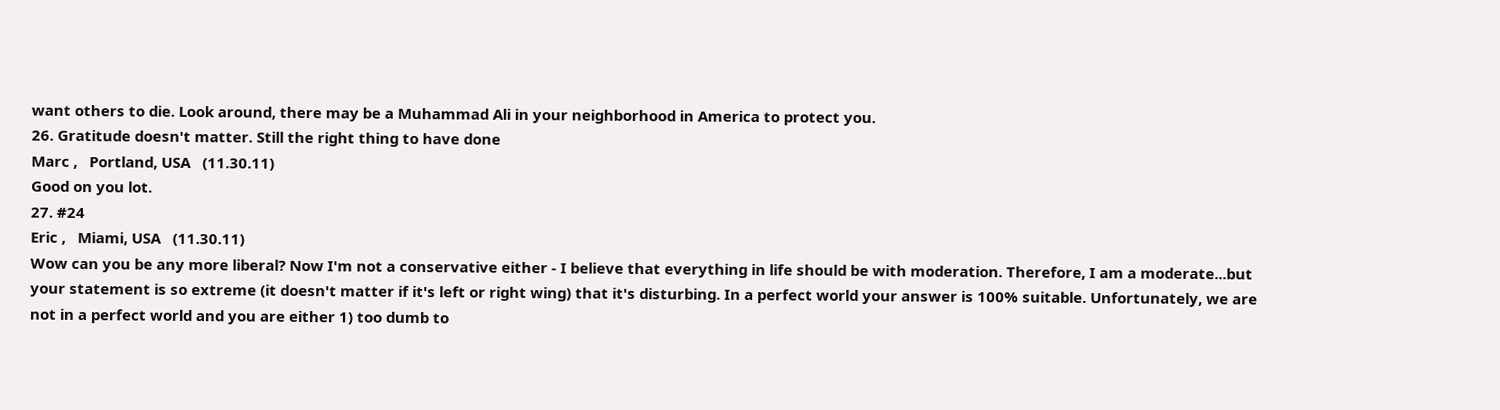want others to die. Look around, there may be a Muhammad Ali in your neighborhood in America to protect you.
26. Gratitude doesn't matter. Still the right thing to have done
Marc ,   Portland, USA   (11.30.11)
Good on you lot.
27. #24
Eric ,   Miami, USA   (11.30.11)
Wow can you be any more liberal? Now I'm not a conservative either - I believe that everything in life should be with moderation. Therefore, I am a moderate...but your statement is so extreme (it doesn't matter if it's left or right wing) that it's disturbing. In a perfect world your answer is 100% suitable. Unfortunately, we are not in a perfect world and you are either 1) too dumb to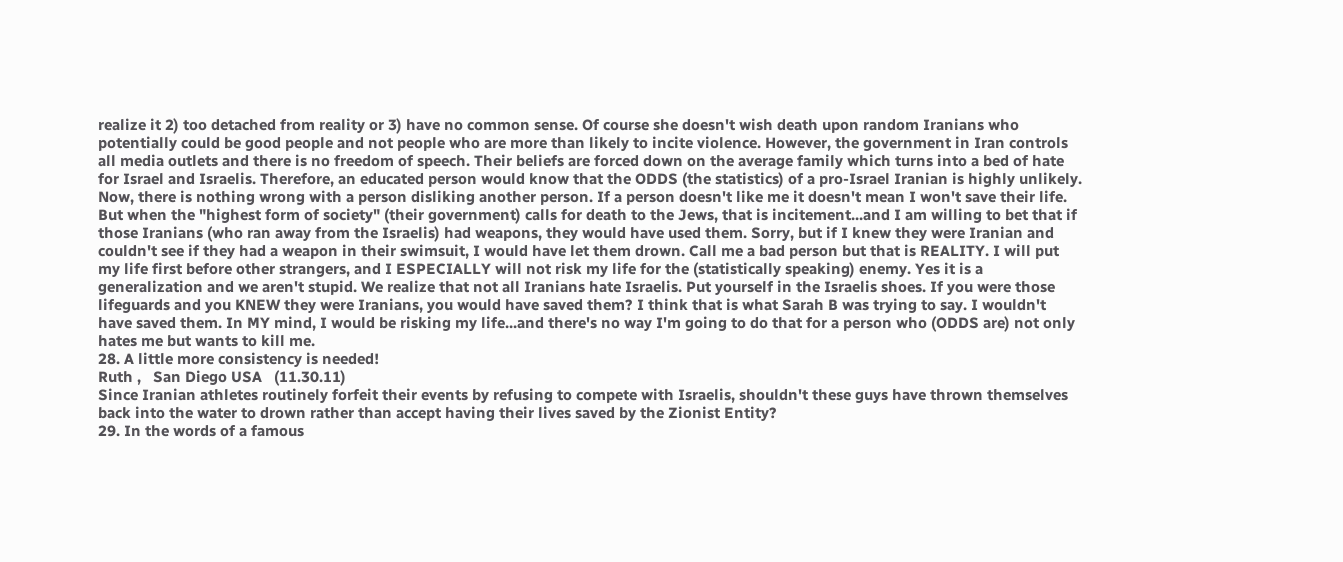realize it 2) too detached from reality or 3) have no common sense. Of course she doesn't wish death upon random Iranians who potentially could be good people and not people who are more than likely to incite violence. However, the government in Iran controls all media outlets and there is no freedom of speech. Their beliefs are forced down on the average family which turns into a bed of hate for Israel and Israelis. Therefore, an educated person would know that the ODDS (the statistics) of a pro-Israel Iranian is highly unlikely. Now, there is nothing wrong with a person disliking another person. If a person doesn't like me it doesn't mean I won't save their life. But when the "highest form of society" (their government) calls for death to the Jews, that is incitement...and I am willing to bet that if those Iranians (who ran away from the Israelis) had weapons, they would have used them. Sorry, but if I knew they were Iranian and couldn't see if they had a weapon in their swimsuit, I would have let them drown. Call me a bad person but that is REALITY. I will put my life first before other strangers, and I ESPECIALLY will not risk my life for the (statistically speaking) enemy. Yes it is a generalization and we aren't stupid. We realize that not all Iranians hate Israelis. Put yourself in the Israelis shoes. If you were those lifeguards and you KNEW they were Iranians, you would have saved them? I think that is what Sarah B was trying to say. I wouldn't have saved them. In MY mind, I would be risking my life...and there's no way I'm going to do that for a person who (ODDS are) not only hates me but wants to kill me.
28. A little more consistency is needed!
Ruth ,   San Diego USA   (11.30.11)
Since Iranian athletes routinely forfeit their events by refusing to compete with Israelis, shouldn't these guys have thrown themselves back into the water to drown rather than accept having their lives saved by the Zionist Entity?
29. In the words of a famous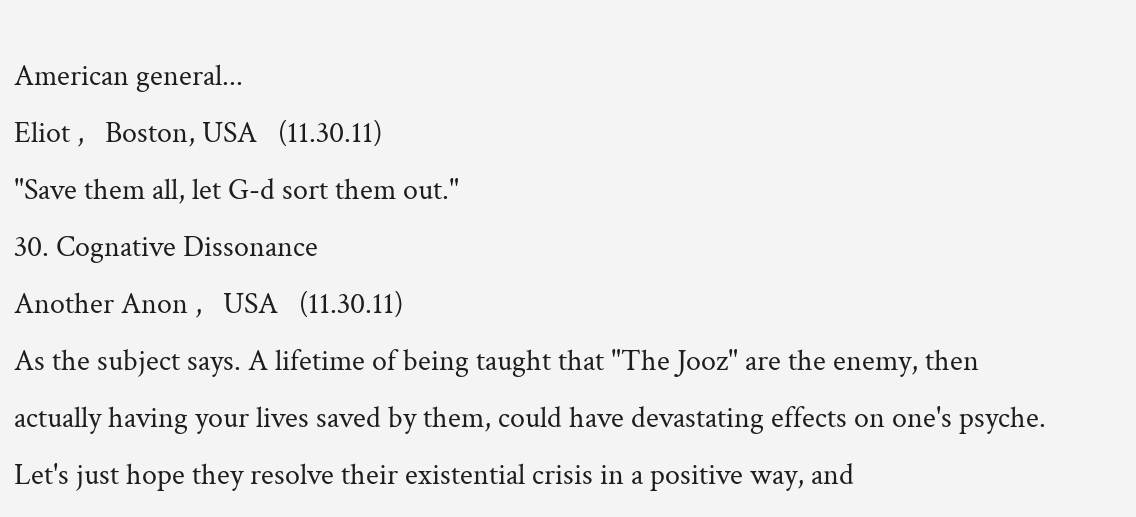American general...
Eliot ,   Boston, USA   (11.30.11)
"Save them all, let G-d sort them out."
30. Cognative Dissonance
Another Anon ,   USA   (11.30.11)
As the subject says. A lifetime of being taught that "The Jooz" are the enemy, then actually having your lives saved by them, could have devastating effects on one's psyche. Let's just hope they resolve their existential crisis in a positive way, and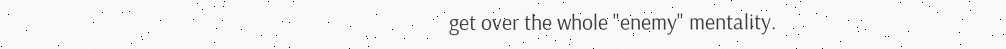get over the whole "enemy" mentality.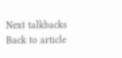Next talkbacks
Back to article